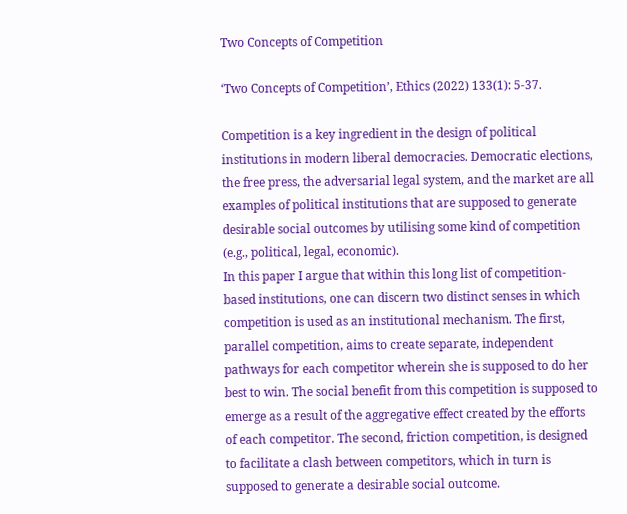Two Concepts of Competition

‘Two Concepts of Competition’, Ethics (2022) 133(1): 5-37.

Competition is a key ingredient in the design of political institutions in modern liberal democracies. Democratic elections, the free press, the adversarial legal system, and the market are all examples of political institutions that are supposed to generate desirable social outcomes by utilising some kind of competition (e.g., political, legal, economic).
In this paper I argue that within this long list of competition-based institutions, one can discern two distinct senses in which competition is used as an institutional mechanism. The first, parallel competition, aims to create separate, independent pathways for each competitor wherein she is supposed to do her best to win. The social benefit from this competition is supposed to emerge as a result of the aggregative effect created by the efforts of each competitor. The second, friction competition, is designed to facilitate a clash between competitors, which in turn is supposed to generate a desirable social outcome.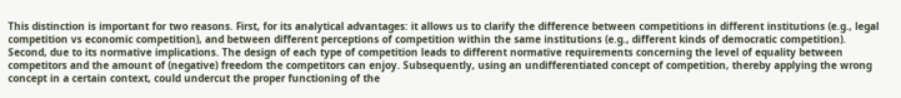This distinction is important for two reasons. First, for its analytical advantages: it allows us to clarify the difference between competitions in different institutions (e.g., legal competition vs economic competition), and between different perceptions of competition within the same institutions (e.g., different kinds of democratic competition). Second, due to its normative implications. The design of each type of competition leads to different normative requirements concerning the level of equality between competitors and the amount of (negative) freedom the competitors can enjoy. Subsequently, using an undifferentiated concept of competition, thereby applying the wrong concept in a certain context, could undercut the proper functioning of the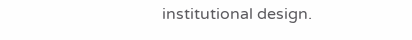institutional design.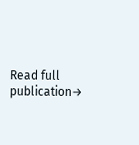Read full publication→